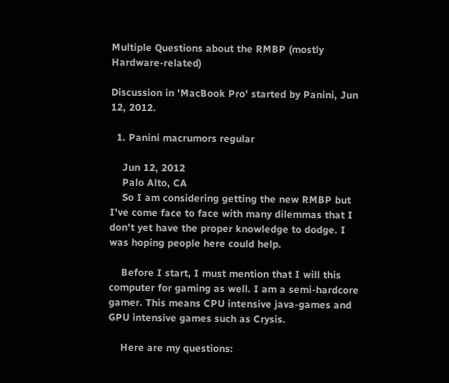Multiple Questions about the RMBP (mostly Hardware-related)

Discussion in 'MacBook Pro' started by Panini, Jun 12, 2012.

  1. Panini macrumors regular

    Jun 12, 2012
    Palo Alto, CA
    So I am considering getting the new RMBP but I've come face to face with many dilemmas that I don't yet have the proper knowledge to dodge. I was hoping people here could help.

    Before I start, I must mention that I will this computer for gaming as well. I am a semi-hardcore gamer. This means CPU intensive java-games and GPU intensive games such as Crysis.

    Here are my questions: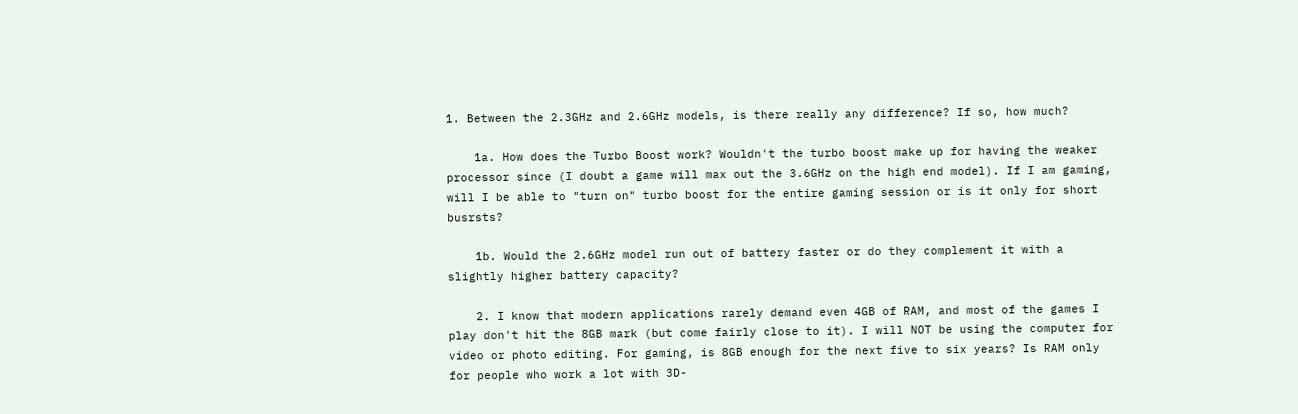1. Between the 2.3GHz and 2.6GHz models, is there really any difference? If so, how much?

    1a. How does the Turbo Boost work? Wouldn't the turbo boost make up for having the weaker processor since (I doubt a game will max out the 3.6GHz on the high end model). If I am gaming, will I be able to "turn on" turbo boost for the entire gaming session or is it only for short busrsts?

    1b. Would the 2.6GHz model run out of battery faster or do they complement it with a slightly higher battery capacity?

    2. I know that modern applications rarely demand even 4GB of RAM, and most of the games I play don't hit the 8GB mark (but come fairly close to it). I will NOT be using the computer for video or photo editing. For gaming, is 8GB enough for the next five to six years? Is RAM only for people who work a lot with 3D-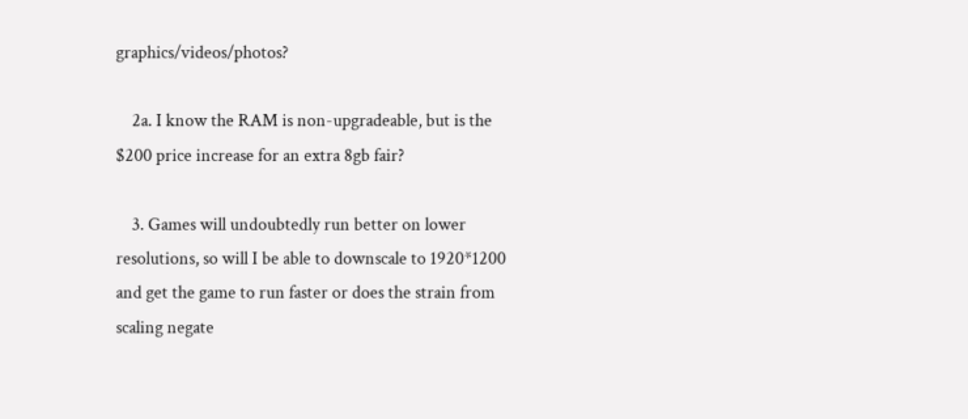graphics/videos/photos?

    2a. I know the RAM is non-upgradeable, but is the $200 price increase for an extra 8gb fair?

    3. Games will undoubtedly run better on lower resolutions, so will I be able to downscale to 1920*1200 and get the game to run faster or does the strain from scaling negate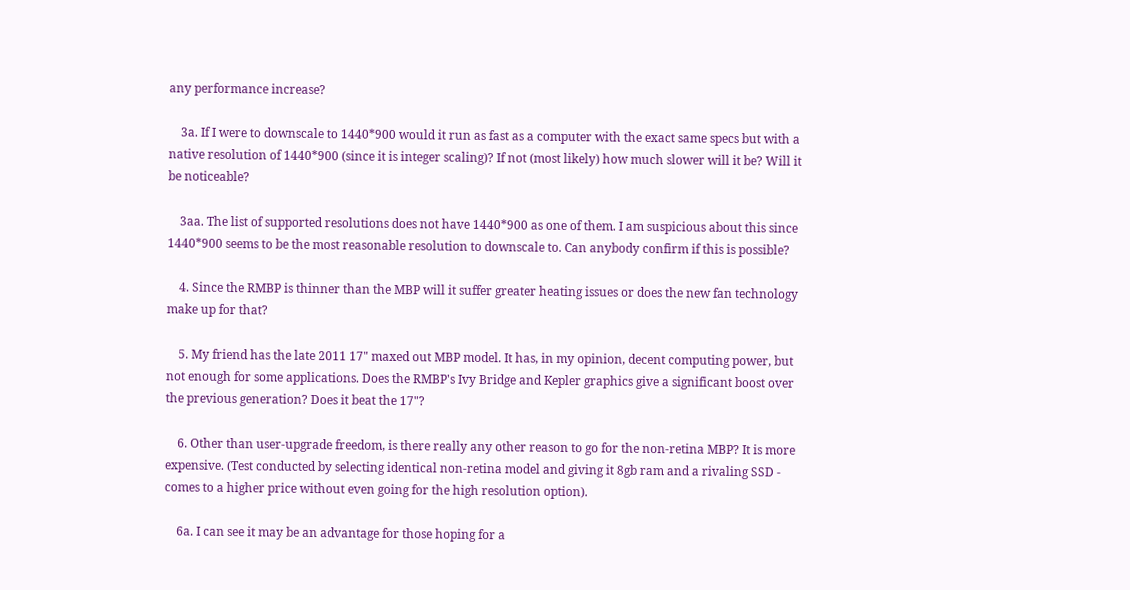any performance increase?

    3a. If I were to downscale to 1440*900 would it run as fast as a computer with the exact same specs but with a native resolution of 1440*900 (since it is integer scaling)? If not (most likely) how much slower will it be? Will it be noticeable?

    3aa. The list of supported resolutions does not have 1440*900 as one of them. I am suspicious about this since 1440*900 seems to be the most reasonable resolution to downscale to. Can anybody confirm if this is possible?

    4. Since the RMBP is thinner than the MBP will it suffer greater heating issues or does the new fan technology make up for that?

    5. My friend has the late 2011 17" maxed out MBP model. It has, in my opinion, decent computing power, but not enough for some applications. Does the RMBP's Ivy Bridge and Kepler graphics give a significant boost over the previous generation? Does it beat the 17"?

    6. Other than user-upgrade freedom, is there really any other reason to go for the non-retina MBP? It is more expensive. (Test conducted by selecting identical non-retina model and giving it 8gb ram and a rivaling SSD - comes to a higher price without even going for the high resolution option).

    6a. I can see it may be an advantage for those hoping for a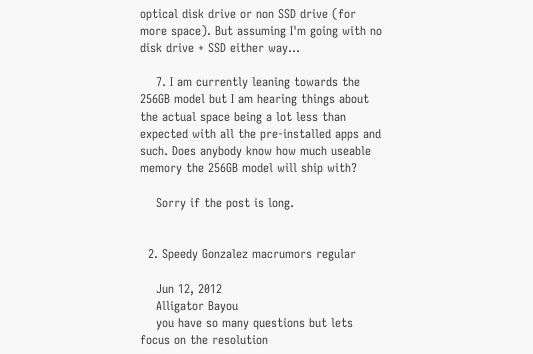optical disk drive or non SSD drive (for more space). But assuming I'm going with no disk drive + SSD either way...

    7. I am currently leaning towards the 256GB model but I am hearing things about the actual space being a lot less than expected with all the pre-installed apps and such. Does anybody know how much useable memory the 256GB model will ship with?

    Sorry if the post is long.


  2. Speedy Gonzalez macrumors regular

    Jun 12, 2012
    Alligator Bayou
    you have so many questions but lets focus on the resolution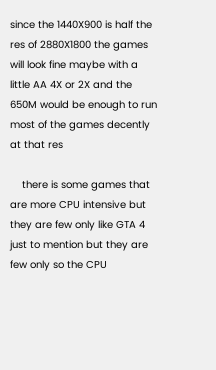since the 1440X900 is half the res of 2880X1800 the games will look fine maybe with a little AA 4X or 2X and the 650M would be enough to run most of the games decently at that res

    there is some games that are more CPU intensive but they are few only like GTA 4 just to mention but they are few only so the CPU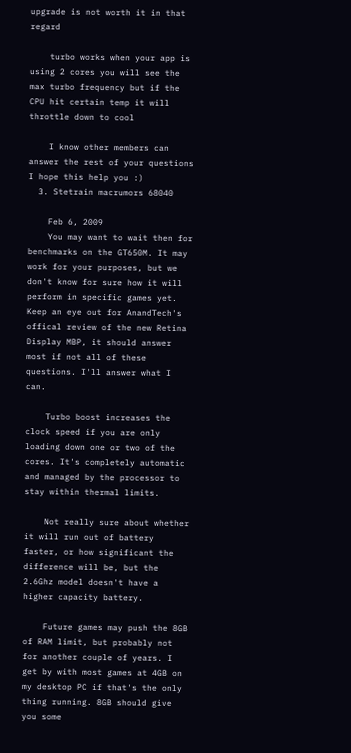upgrade is not worth it in that regard

    turbo works when your app is using 2 cores you will see the max turbo frequency but if the CPU hit certain temp it will throttle down to cool

    I know other members can answer the rest of your questions I hope this help you :)
  3. Stetrain macrumors 68040

    Feb 6, 2009
    You may want to wait then for benchmarks on the GT650M. It may work for your purposes, but we don't know for sure how it will perform in specific games yet. Keep an eye out for AnandTech's offical review of the new Retina Display MBP, it should answer most if not all of these questions. I'll answer what I can.

    Turbo boost increases the clock speed if you are only loading down one or two of the cores. It's completely automatic and managed by the processor to stay within thermal limits.

    Not really sure about whether it will run out of battery faster, or how significant the difference will be, but the 2.6Ghz model doesn't have a higher capacity battery.

    Future games may push the 8GB of RAM limit, but probably not for another couple of years. I get by with most games at 4GB on my desktop PC if that's the only thing running. 8GB should give you some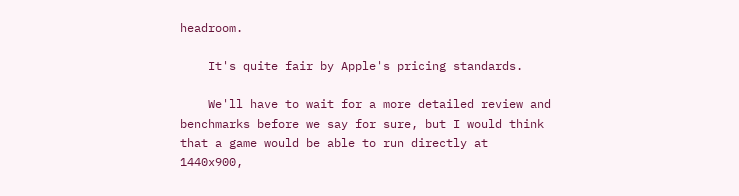headroom.

    It's quite fair by Apple's pricing standards.

    We'll have to wait for a more detailed review and benchmarks before we say for sure, but I would think that a game would be able to run directly at 1440x900,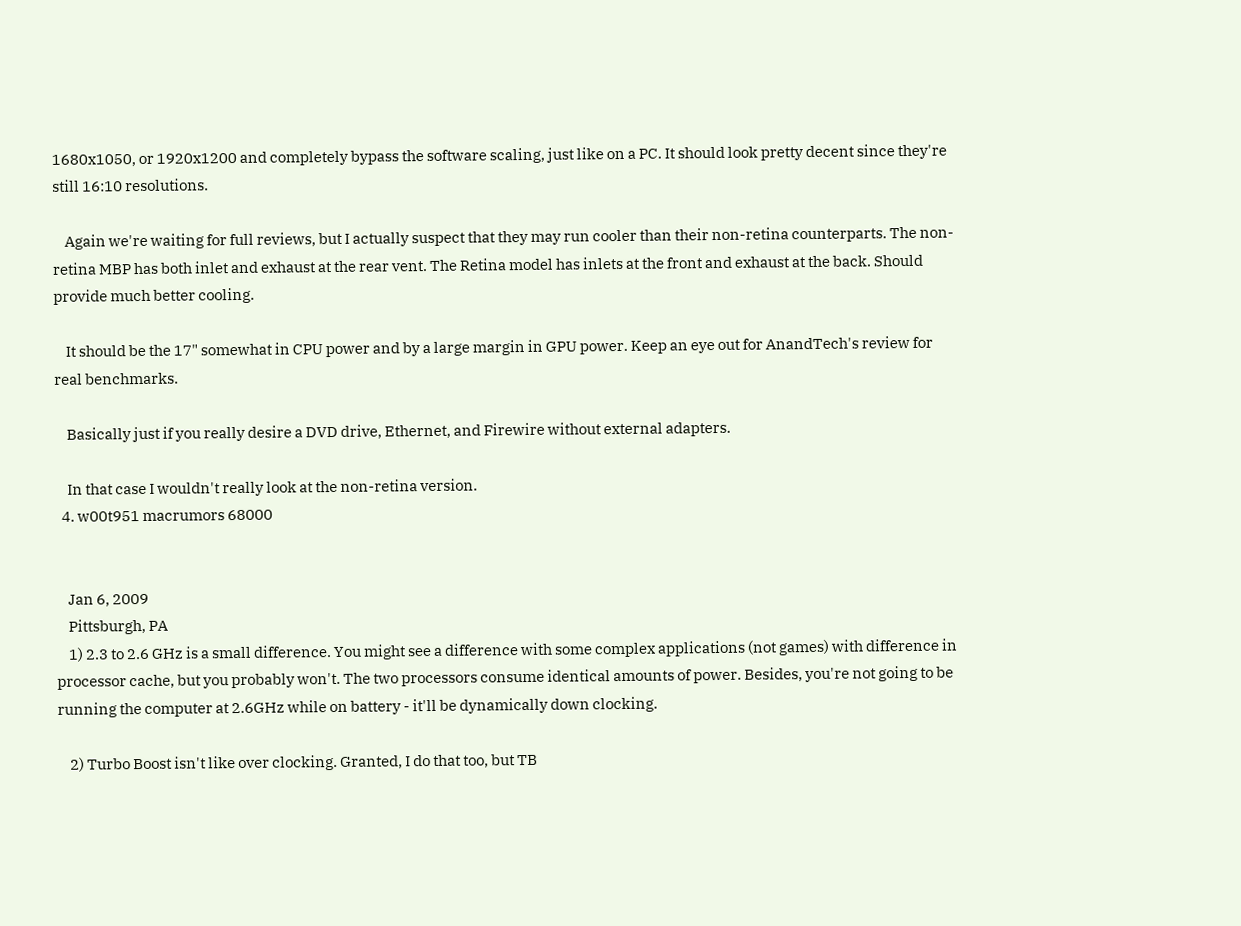1680x1050, or 1920x1200 and completely bypass the software scaling, just like on a PC. It should look pretty decent since they're still 16:10 resolutions.

    Again we're waiting for full reviews, but I actually suspect that they may run cooler than their non-retina counterparts. The non-retina MBP has both inlet and exhaust at the rear vent. The Retina model has inlets at the front and exhaust at the back. Should provide much better cooling.

    It should be the 17" somewhat in CPU power and by a large margin in GPU power. Keep an eye out for AnandTech's review for real benchmarks.

    Basically just if you really desire a DVD drive, Ethernet, and Firewire without external adapters.

    In that case I wouldn't really look at the non-retina version.
  4. w00t951 macrumors 68000


    Jan 6, 2009
    Pittsburgh, PA
    1) 2.3 to 2.6 GHz is a small difference. You might see a difference with some complex applications (not games) with difference in processor cache, but you probably won't. The two processors consume identical amounts of power. Besides, you're not going to be running the computer at 2.6GHz while on battery - it'll be dynamically down clocking.

    2) Turbo Boost isn't like over clocking. Granted, I do that too, but TB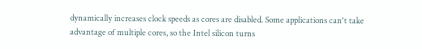dynamically increases clock speeds as cores are disabled. Some applications can't take advantage of multiple cores, so the Intel silicon turns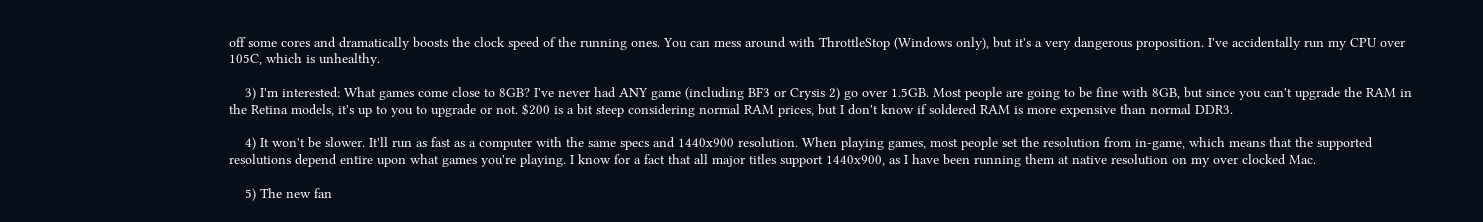off some cores and dramatically boosts the clock speed of the running ones. You can mess around with ThrottleStop (Windows only), but it's a very dangerous proposition. I've accidentally run my CPU over 105C, which is unhealthy.

    3) I'm interested: What games come close to 8GB? I've never had ANY game (including BF3 or Crysis 2) go over 1.5GB. Most people are going to be fine with 8GB, but since you can't upgrade the RAM in the Retina models, it's up to you to upgrade or not. $200 is a bit steep considering normal RAM prices, but I don't know if soldered RAM is more expensive than normal DDR3.

    4) It won't be slower. It'll run as fast as a computer with the same specs and 1440x900 resolution. When playing games, most people set the resolution from in-game, which means that the supported resolutions depend entire upon what games you're playing. I know for a fact that all major titles support 1440x900, as I have been running them at native resolution on my over clocked Mac.

    5) The new fan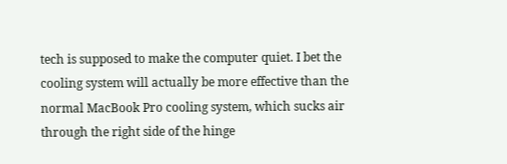tech is supposed to make the computer quiet. I bet the cooling system will actually be more effective than the normal MacBook Pro cooling system, which sucks air through the right side of the hinge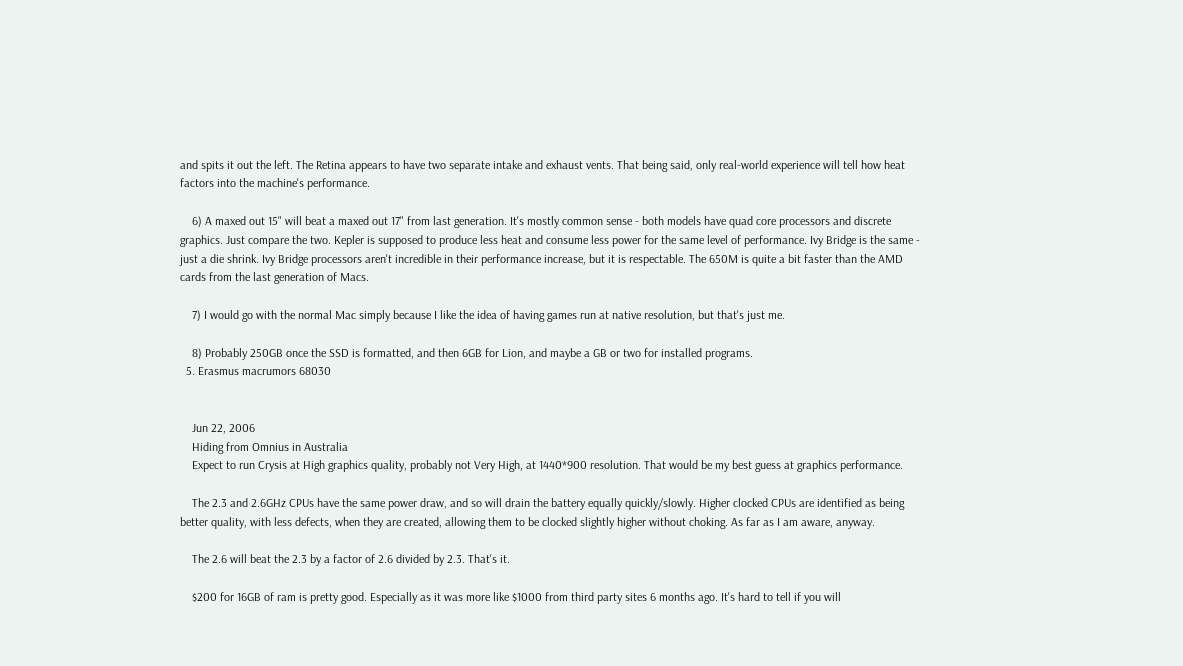and spits it out the left. The Retina appears to have two separate intake and exhaust vents. That being said, only real-world experience will tell how heat factors into the machine's performance.

    6) A maxed out 15" will beat a maxed out 17" from last generation. It's mostly common sense - both models have quad core processors and discrete graphics. Just compare the two. Kepler is supposed to produce less heat and consume less power for the same level of performance. Ivy Bridge is the same - just a die shrink. Ivy Bridge processors aren't incredible in their performance increase, but it is respectable. The 650M is quite a bit faster than the AMD cards from the last generation of Macs.

    7) I would go with the normal Mac simply because I like the idea of having games run at native resolution, but that's just me.

    8) Probably 250GB once the SSD is formatted, and then 6GB for Lion, and maybe a GB or two for installed programs.
  5. Erasmus macrumors 68030


    Jun 22, 2006
    Hiding from Omnius in Australia
    Expect to run Crysis at High graphics quality, probably not Very High, at 1440*900 resolution. That would be my best guess at graphics performance.

    The 2.3 and 2.6GHz CPUs have the same power draw, and so will drain the battery equally quickly/slowly. Higher clocked CPUs are identified as being better quality, with less defects, when they are created, allowing them to be clocked slightly higher without choking. As far as I am aware, anyway.

    The 2.6 will beat the 2.3 by a factor of 2.6 divided by 2.3. That's it.

    $200 for 16GB of ram is pretty good. Especially as it was more like $1000 from third party sites 6 months ago. It's hard to tell if you will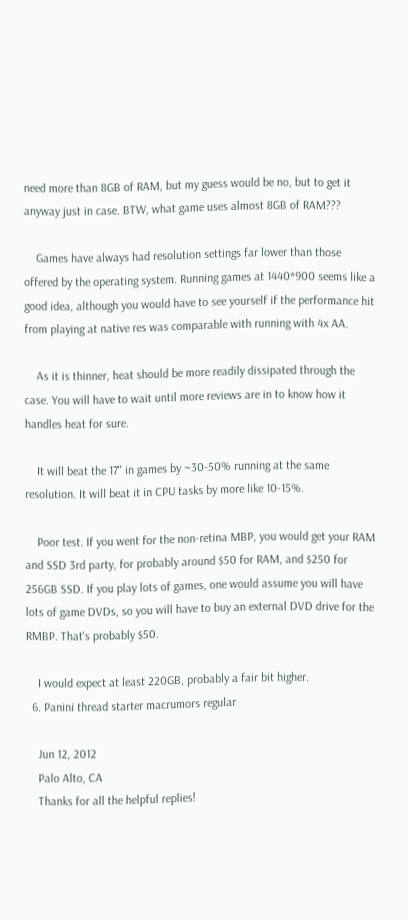need more than 8GB of RAM, but my guess would be no, but to get it anyway just in case. BTW, what game uses almost 8GB of RAM???

    Games have always had resolution settings far lower than those offered by the operating system. Running games at 1440*900 seems like a good idea, although you would have to see yourself if the performance hit from playing at native res was comparable with running with 4x AA.

    As it is thinner, heat should be more readily dissipated through the case. You will have to wait until more reviews are in to know how it handles heat for sure.

    It will beat the 17" in games by ~30-50% running at the same resolution. It will beat it in CPU tasks by more like 10-15%.

    Poor test. If you went for the non-retina MBP, you would get your RAM and SSD 3rd party, for probably around $50 for RAM, and $250 for 256GB SSD. If you play lots of games, one would assume you will have lots of game DVDs, so you will have to buy an external DVD drive for the RMBP. That's probably $50.

    I would expect at least 220GB, probably a fair bit higher.
  6. Panini thread starter macrumors regular

    Jun 12, 2012
    Palo Alto, CA
    Thanks for all the helpful replies!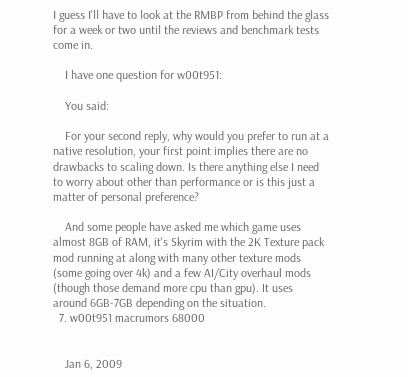I guess I'll have to look at the RMBP from behind the glass for a week or two until the reviews and benchmark tests come in.

    I have one question for w00t951:

    You said:

    For your second reply, why would you prefer to run at a native resolution, your first point implies there are no drawbacks to scaling down. Is there anything else I need to worry about other than performance or is this just a matter of personal preference?

    And some people have asked me which game uses almost 8GB of RAM, it's Skyrim with the 2K Texture pack mod running at along with many other texture mods (some going over 4k) and a few AI/City overhaul mods (though those demand more cpu than gpu). It uses around 6GB-7GB depending on the situation.
  7. w00t951 macrumors 68000


    Jan 6, 2009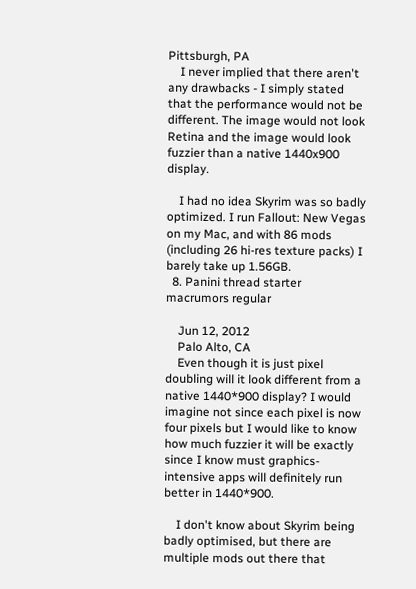Pittsburgh, PA
    I never implied that there aren't any drawbacks - I simply stated that the performance would not be different. The image would not look Retina and the image would look fuzzier than a native 1440x900 display.

    I had no idea Skyrim was so badly optimized. I run Fallout: New Vegas on my Mac, and with 86 mods (including 26 hi-res texture packs) I barely take up 1.56GB.
  8. Panini thread starter macrumors regular

    Jun 12, 2012
    Palo Alto, CA
    Even though it is just pixel doubling will it look different from a native 1440*900 display? I would imagine not since each pixel is now four pixels but I would like to know how much fuzzier it will be exactly since I know must graphics-intensive apps will definitely run better in 1440*900.

    I don't know about Skyrim being badly optimised, but there are multiple mods out there that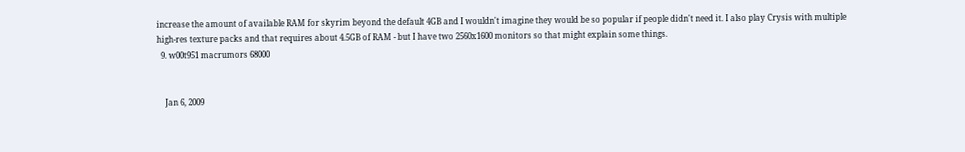increase the amount of available RAM for skyrim beyond the default 4GB and I wouldn't imagine they would be so popular if people didn't need it. I also play Crysis with multiple high-res texture packs and that requires about 4.5GB of RAM - but I have two 2560x1600 monitors so that might explain some things.
  9. w00t951 macrumors 68000


    Jan 6, 2009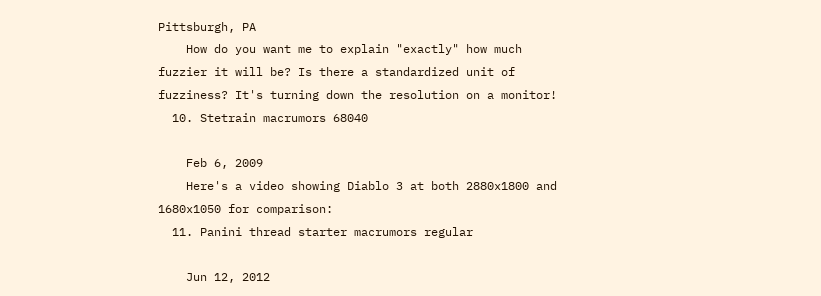Pittsburgh, PA
    How do you want me to explain "exactly" how much fuzzier it will be? Is there a standardized unit of fuzziness? It's turning down the resolution on a monitor!
  10. Stetrain macrumors 68040

    Feb 6, 2009
    Here's a video showing Diablo 3 at both 2880x1800 and 1680x1050 for comparison:
  11. Panini thread starter macrumors regular

    Jun 12, 2012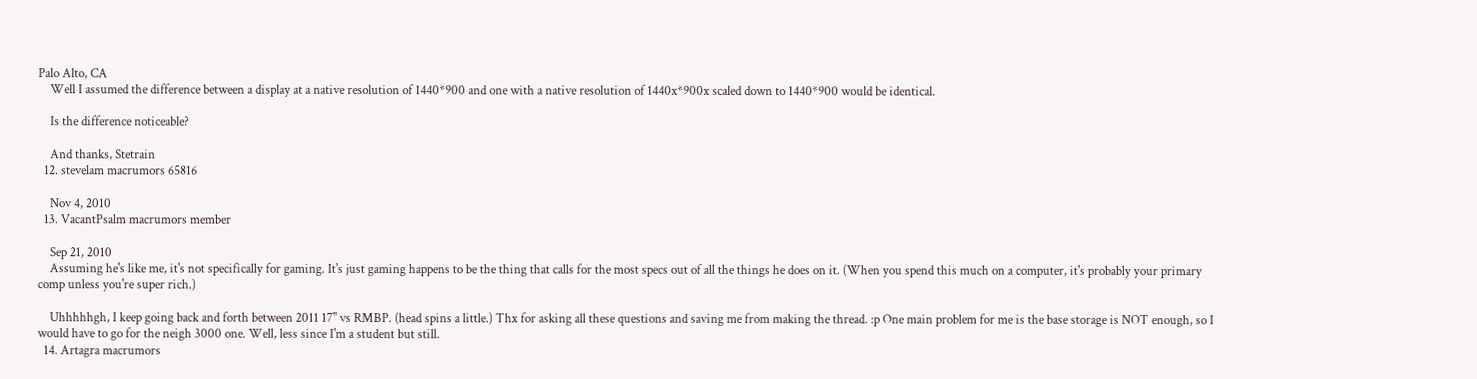Palo Alto, CA
    Well I assumed the difference between a display at a native resolution of 1440*900 and one with a native resolution of 1440x*900x scaled down to 1440*900 would be identical.

    Is the difference noticeable?

    And thanks, Stetrain
  12. stevelam macrumors 65816

    Nov 4, 2010
  13. VacantPsalm macrumors member

    Sep 21, 2010
    Assuming he's like me, it's not specifically for gaming. It's just gaming happens to be the thing that calls for the most specs out of all the things he does on it. (When you spend this much on a computer, it's probably your primary comp unless you're super rich.)

    Uhhhhhgh, I keep going back and forth between 2011 17" vs RMBP. (head spins a little.) Thx for asking all these questions and saving me from making the thread. :p One main problem for me is the base storage is NOT enough, so I would have to go for the neigh 3000 one. Well, less since I'm a student but still.
  14. Artagra macrumors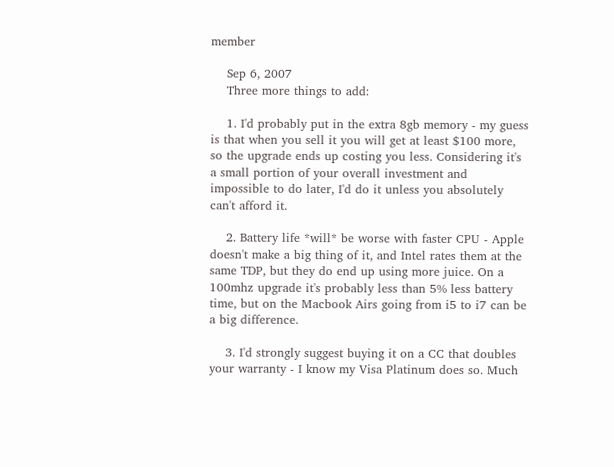member

    Sep 6, 2007
    Three more things to add:

    1. I'd probably put in the extra 8gb memory - my guess is that when you sell it you will get at least $100 more, so the upgrade ends up costing you less. Considering it's a small portion of your overall investment and impossible to do later, I'd do it unless you absolutely can't afford it.

    2. Battery life *will* be worse with faster CPU - Apple doesn't make a big thing of it, and Intel rates them at the same TDP, but they do end up using more juice. On a 100mhz upgrade it's probably less than 5% less battery time, but on the Macbook Airs going from i5 to i7 can be a big difference.

    3. I'd strongly suggest buying it on a CC that doubles your warranty - I know my Visa Platinum does so. Much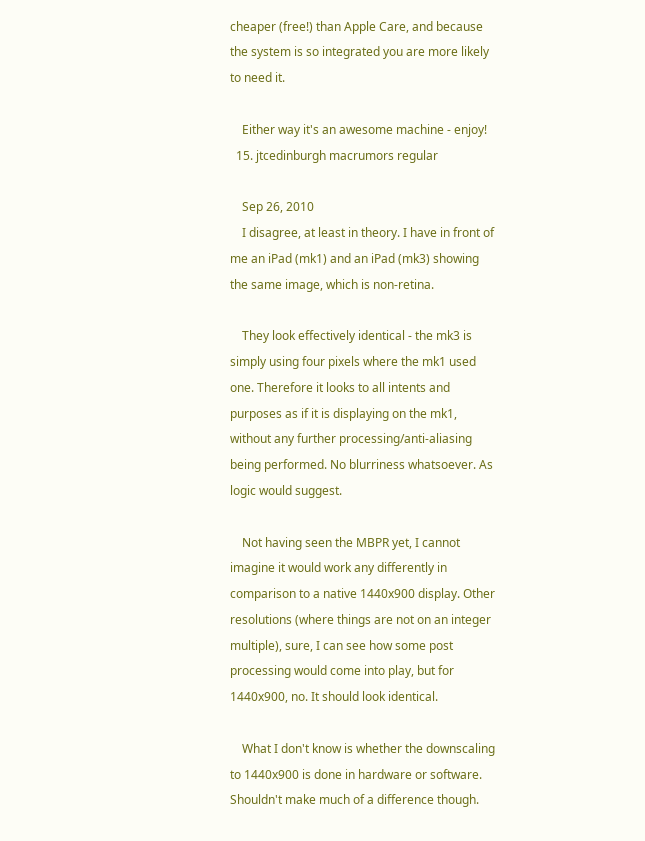cheaper (free!) than Apple Care, and because the system is so integrated you are more likely to need it.

    Either way it's an awesome machine - enjoy!
  15. jtcedinburgh macrumors regular

    Sep 26, 2010
    I disagree, at least in theory. I have in front of me an iPad (mk1) and an iPad (mk3) showing the same image, which is non-retina.

    They look effectively identical - the mk3 is simply using four pixels where the mk1 used one. Therefore it looks to all intents and purposes as if it is displaying on the mk1, without any further processing/anti-aliasing being performed. No blurriness whatsoever. As logic would suggest.

    Not having seen the MBPR yet, I cannot imagine it would work any differently in comparison to a native 1440x900 display. Other resolutions (where things are not on an integer multiple), sure, I can see how some post processing would come into play, but for 1440x900, no. It should look identical.

    What I don't know is whether the downscaling to 1440x900 is done in hardware or software. Shouldn't make much of a difference though.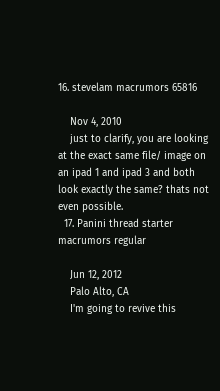16. stevelam macrumors 65816

    Nov 4, 2010
    just to clarify, you are looking at the exact same file/ image on an ipad 1 and ipad 3 and both look exactly the same? thats not even possible.
  17. Panini thread starter macrumors regular

    Jun 12, 2012
    Palo Alto, CA
    I'm going to revive this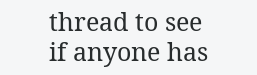thread to see if anyone has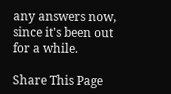any answers now, since it's been out for a while.

Share This Page